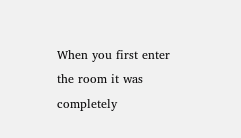When you first enter the room it was completely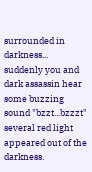surrounded in darkness... suddenly you and dark assassin hear some buzzing sound "bzzt...bzzzt" several red light appeared out of the darkness.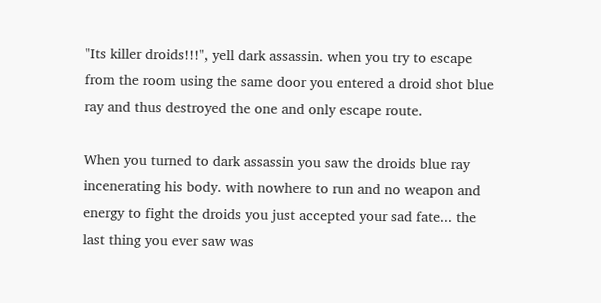"Its killer droids!!!", yell dark assassin. when you try to escape from the room using the same door you entered a droid shot blue ray and thus destroyed the one and only escape route.

When you turned to dark assassin you saw the droids blue ray incenerating his body. with nowhere to run and no weapon and energy to fight the droids you just accepted your sad fate... the last thing you ever saw was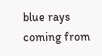blue rays coming from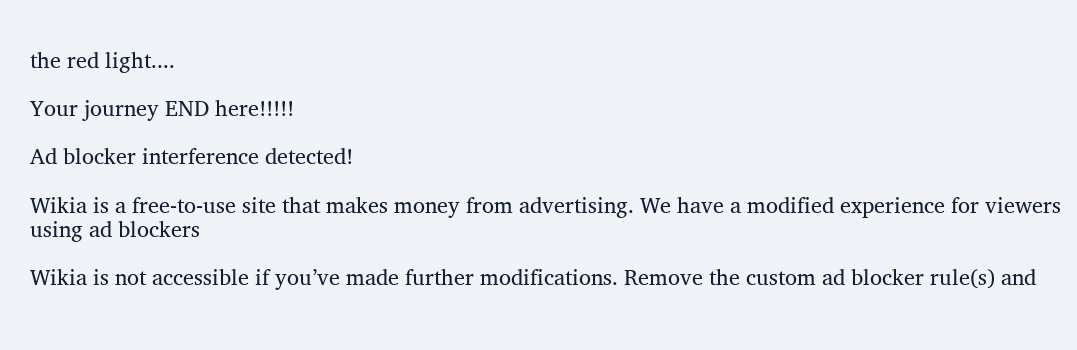the red light....

Your journey END here!!!!!

Ad blocker interference detected!

Wikia is a free-to-use site that makes money from advertising. We have a modified experience for viewers using ad blockers

Wikia is not accessible if you’ve made further modifications. Remove the custom ad blocker rule(s) and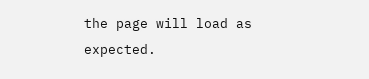the page will load as expected.